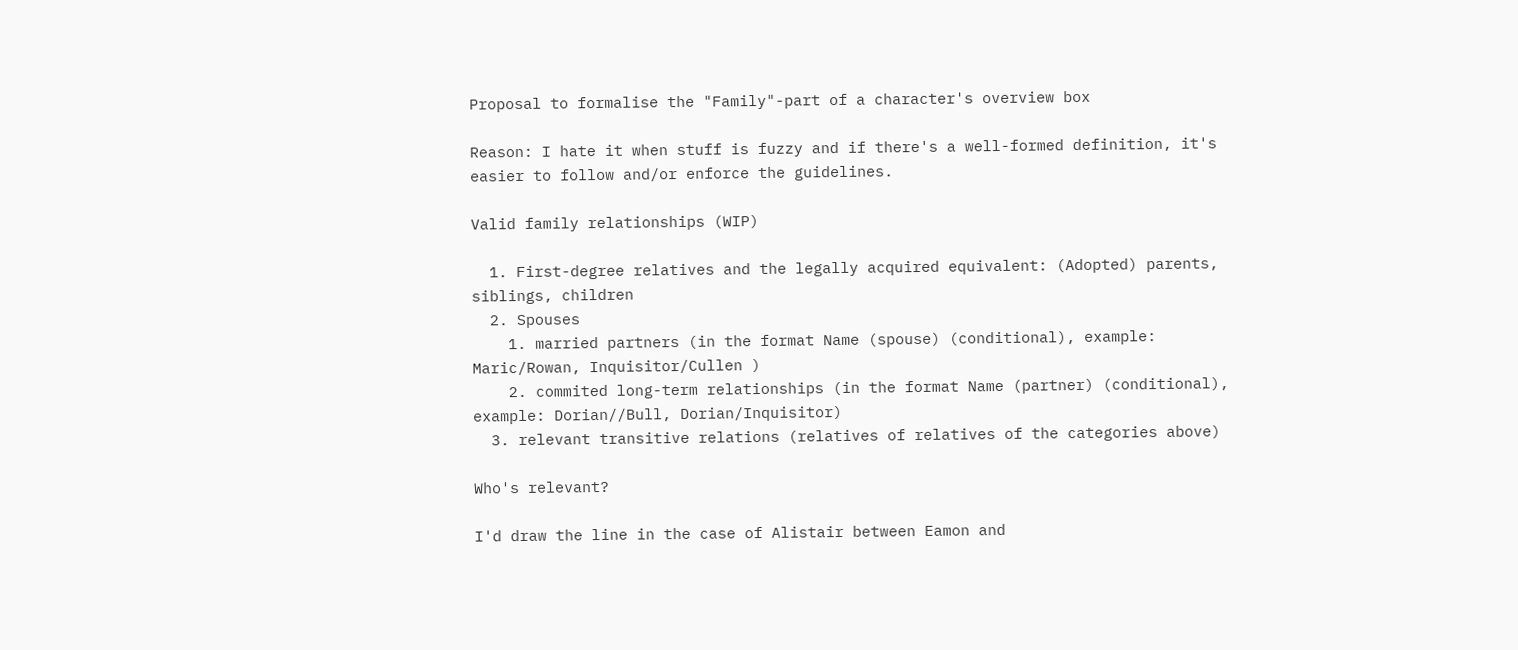Proposal to formalise the "Family"-part of a character's overview box

Reason: I hate it when stuff is fuzzy and if there's a well-formed definition, it's easier to follow and/or enforce the guidelines.

Valid family relationships (WIP)

  1. First-degree relatives and the legally acquired equivalent: (Adopted) parents, siblings, children
  2. Spouses
    1. married partners (in the format Name (spouse) (conditional), example: Maric/Rowan, Inquisitor/Cullen )
    2. commited long-term relationships (in the format Name (partner) (conditional), example: Dorian//Bull, Dorian/Inquisitor)
  3. relevant transitive relations (relatives of relatives of the categories above)

Who's relevant?

I'd draw the line in the case of Alistair between Eamon and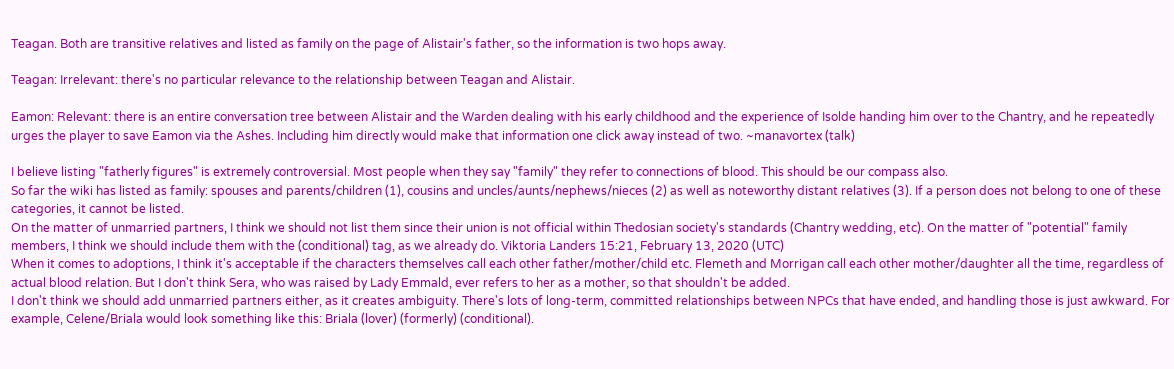Teagan. Both are transitive relatives and listed as family on the page of Alistair's father, so the information is two hops away.

Teagan: Irrelevant: there's no particular relevance to the relationship between Teagan and Alistair.

Eamon: Relevant: there is an entire conversation tree between Alistair and the Warden dealing with his early childhood and the experience of Isolde handing him over to the Chantry, and he repeatedly urges the player to save Eamon via the Ashes. Including him directly would make that information one click away instead of two. ~manavortex (talk)

I believe listing "fatherly figures" is extremely controversial. Most people when they say "family" they refer to connections of blood. This should be our compass also.
So far the wiki has listed as family: spouses and parents/children (1), cousins and uncles/aunts/nephews/nieces (2) as well as noteworthy distant relatives (3). If a person does not belong to one of these categories, it cannot be listed.
On the matter of unmarried partners, I think we should not list them since their union is not official within Thedosian society's standards (Chantry wedding, etc). On the matter of "potential" family members, I think we should include them with the (conditional) tag, as we already do. Viktoria Landers 15:21, February 13, 2020 (UTC)
When it comes to adoptions, I think it's acceptable if the characters themselves call each other father/mother/child etc. Flemeth and Morrigan call each other mother/daughter all the time, regardless of actual blood relation. But I don't think Sera, who was raised by Lady Emmald, ever refers to her as a mother, so that shouldn't be added.
I don't think we should add unmarried partners either, as it creates ambiguity. There's lots of long-term, committed relationships between NPCs that have ended, and handling those is just awkward. For example, Celene/Briala would look something like this: Briala (lover) (formerly) (conditional).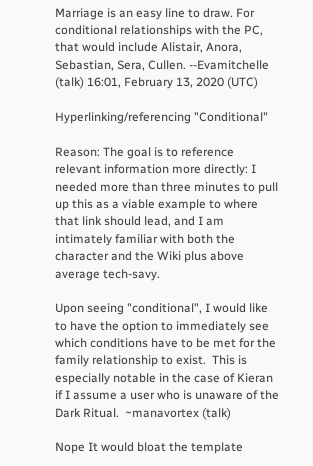Marriage is an easy line to draw. For conditional relationships with the PC, that would include Alistair, Anora, Sebastian, Sera, Cullen. --Evamitchelle (talk) 16:01, February 13, 2020 (UTC)

Hyperlinking/referencing "Conditional"

Reason: The goal is to reference relevant information more directly: I needed more than three minutes to pull up this as a viable example to where that link should lead, and I am intimately familiar with both the character and the Wiki plus above average tech-savy.

Upon seeing "conditional", I would like to have the option to immediately see which conditions have to be met for the family relationship to exist.  This is especially notable in the case of Kieran if I assume a user who is unaware of the Dark Ritual.  ~manavortex (talk)

Nope It would bloat the template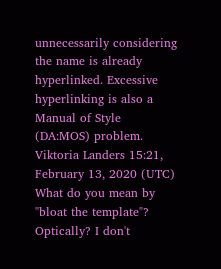unnecessarily considering the name is already hyperlinked. Excessive hyperlinking is also a Manual of Style (DA:MOS) problem. Viktoria Landers 15:21, February 13, 2020 (UTC)
What do you mean by "bloat the template"? Optically? I don't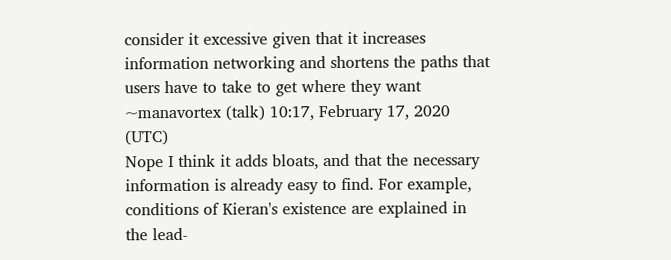consider it excessive given that it increases information networking and shortens the paths that users have to take to get where they want ~manavortex (talk) 10:17, February 17, 2020 (UTC)
Nope I think it adds bloats, and that the necessary information is already easy to find. For example, conditions of Kieran's existence are explained in the lead-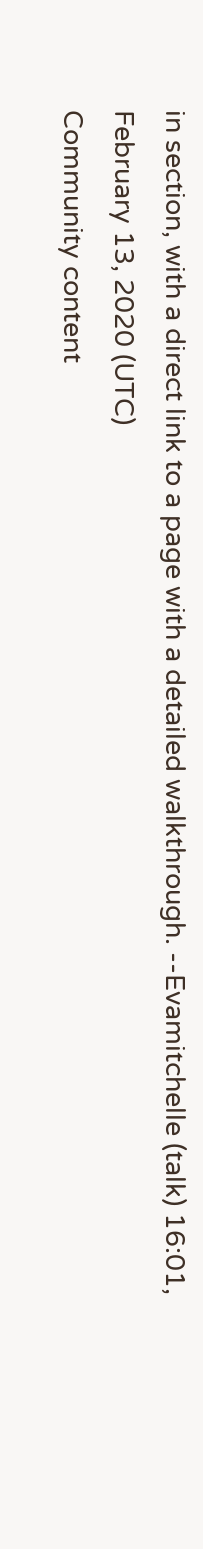in section, with a direct link to a page with a detailed walkthrough. --Evamitchelle (talk) 16:01, February 13, 2020 (UTC)
Community content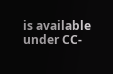is available under CC-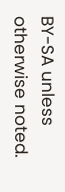BY-SA unless otherwise noted.